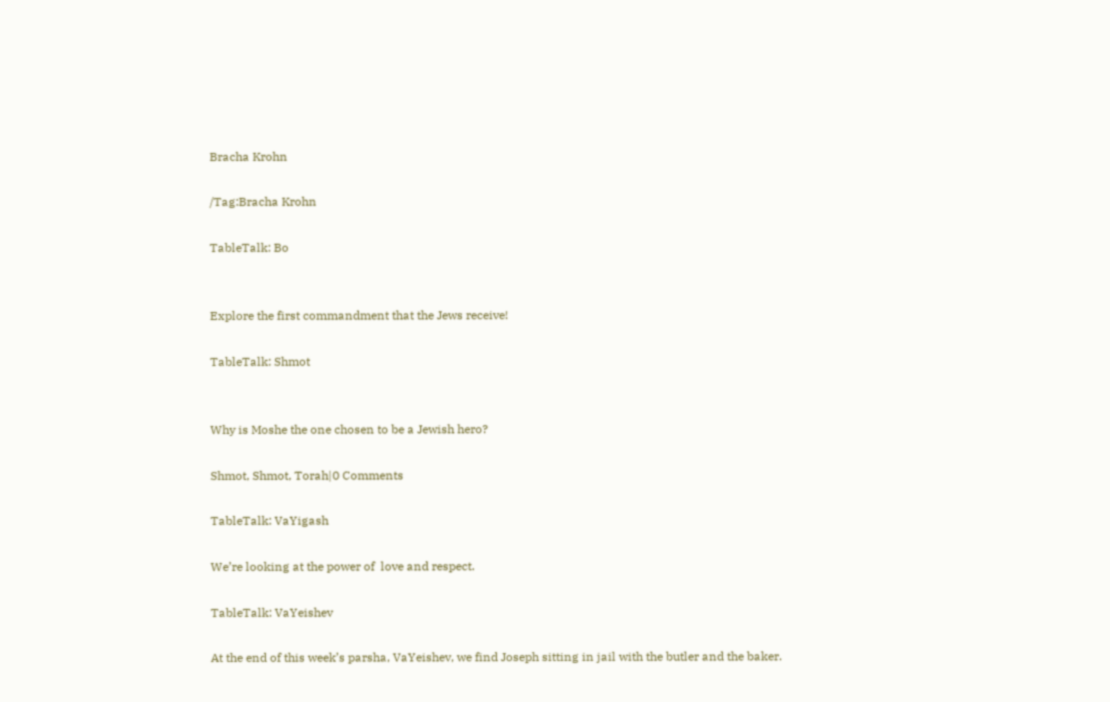Bracha Krohn

/Tag:Bracha Krohn

TableTalk: Bo


Explore the first commandment that the Jews receive!

TableTalk: Shmot


Why is Moshe the one chosen to be a Jewish hero?

Shmot, Shmot, Torah|0 Comments

TableTalk: VaYigash

We’re looking at the power of  love and respect.

TableTalk: VaYeishev

At the end of this week’s parsha, VaYeishev, we find Joseph sitting in jail with the butler and the baker.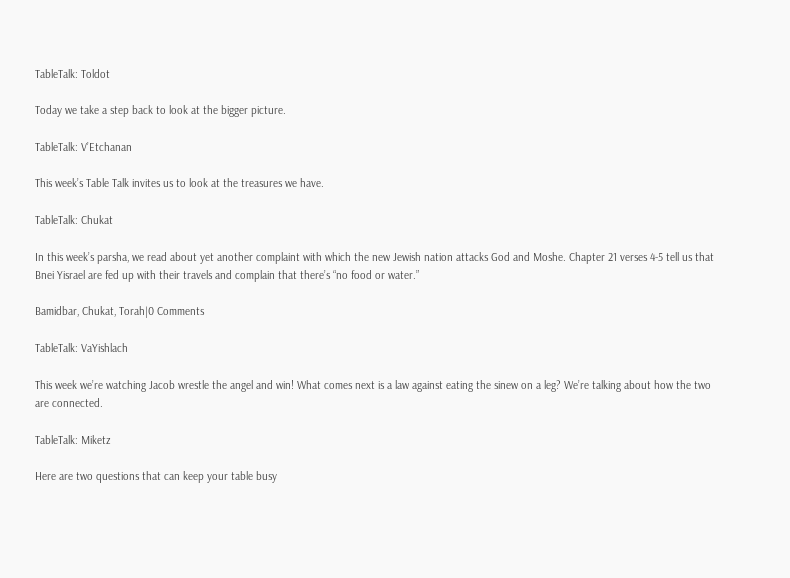TableTalk: Toldot

Today we take a step back to look at the bigger picture.

TableTalk: V’Etchanan

This week’s Table Talk invites us to look at the treasures we have.

TableTalk: Chukat

In this week’s parsha, we read about yet another complaint with which the new Jewish nation attacks God and Moshe. Chapter 21 verses 4-5 tell us that Bnei Yisrael are fed up with their travels and complain that there’s “no food or water.”

Bamidbar, Chukat, Torah|0 Comments

TableTalk: VaYishlach

This week we’re watching Jacob wrestle the angel and win! What comes next is a law against eating the sinew on a leg? We’re talking about how the two are connected.

TableTalk: Miketz

Here are two questions that can keep your table busy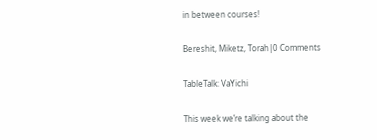in between courses!

Bereshit, Miketz, Torah|0 Comments

TableTalk: VaYichi

This week we’re talking about the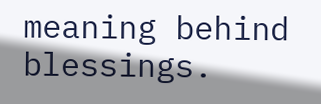meaning behind blessings.